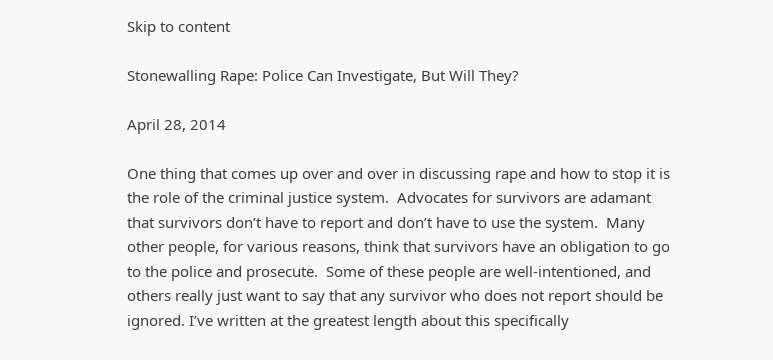Skip to content

Stonewalling Rape: Police Can Investigate, But Will They?

April 28, 2014

One thing that comes up over and over in discussing rape and how to stop it is the role of the criminal justice system.  Advocates for survivors are adamant that survivors don’t have to report and don’t have to use the system.  Many other people, for various reasons, think that survivors have an obligation to go to the police and prosecute.  Some of these people are well-intentioned, and others really just want to say that any survivor who does not report should be ignored. I’ve written at the greatest length about this specifically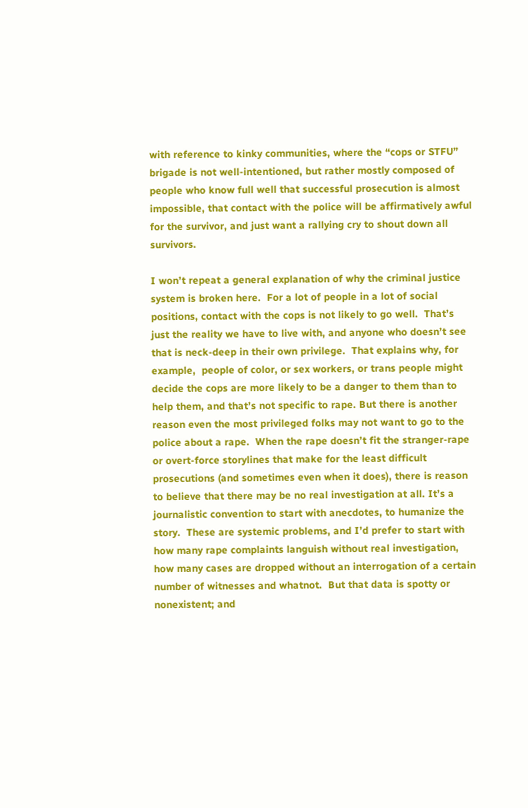with reference to kinky communities, where the “cops or STFU” brigade is not well-intentioned, but rather mostly composed of people who know full well that successful prosecution is almost impossible, that contact with the police will be affirmatively awful for the survivor, and just want a rallying cry to shout down all survivors.

I won’t repeat a general explanation of why the criminal justice system is broken here.  For a lot of people in a lot of social positions, contact with the cops is not likely to go well.  That’s just the reality we have to live with, and anyone who doesn’t see that is neck-deep in their own privilege.  That explains why, for example,  people of color, or sex workers, or trans people might decide the cops are more likely to be a danger to them than to help them, and that’s not specific to rape. But there is another reason even the most privileged folks may not want to go to the police about a rape.  When the rape doesn’t fit the stranger-rape or overt-force storylines that make for the least difficult prosecutions (and sometimes even when it does), there is reason to believe that there may be no real investigation at all. It’s a journalistic convention to start with anecdotes, to humanize the story.  These are systemic problems, and I’d prefer to start with how many rape complaints languish without real investigation, how many cases are dropped without an interrogation of a certain number of witnesses and whatnot.  But that data is spotty or nonexistent; and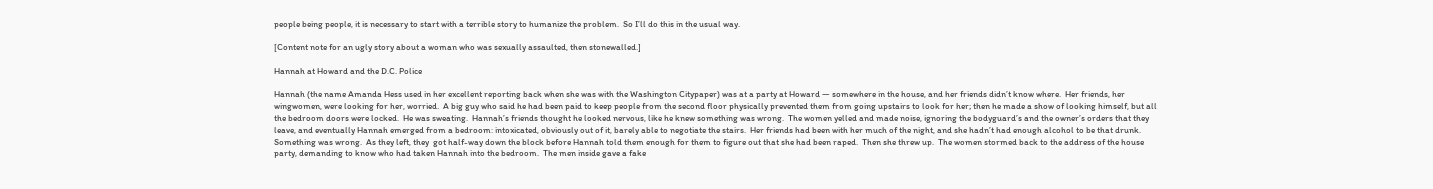people being people, it is necessary to start with a terrible story to humanize the problem.  So I’ll do this in the usual way.

[Content note for an ugly story about a woman who was sexually assaulted, then stonewalled.]

Hannah at Howard and the D.C. Police

Hannah (the name Amanda Hess used in her excellent reporting back when she was with the Washington Citypaper) was at a party at Howard — somewhere in the house, and her friends didn’t know where.  Her friends, her wingwomen, were looking for her, worried.  A big guy who said he had been paid to keep people from the second floor physically prevented them from going upstairs to look for her; then he made a show of looking himself, but all the bedroom doors were locked.  He was sweating.  Hannah’s friends thought he looked nervous, like he knew something was wrong.  The women yelled and made noise, ignoring the bodyguard’s and the owner’s orders that they leave, and eventually Hannah emerged from a bedroom: intoxicated, obviously out of it, barely able to negotiate the stairs.  Her friends had been with her much of the night, and she hadn’t had enough alcohol to be that drunk.  Something was wrong.  As they left, they  got half-way down the block before Hannah told them enough for them to figure out that she had been raped.  Then she threw up.  The women stormed back to the address of the house party, demanding to know who had taken Hannah into the bedroom.  The men inside gave a fake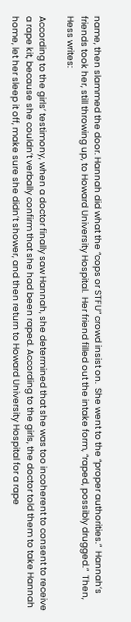name, then slammed the door. Hannah did what the “cops or STFU” crowd insist on.  She went to the “proper authorities.”  Hannah’s friends took her, still throwing up, to Howard University Hospital.  Her friend filled out the intake form, “raped, possibly drugged.”  Then, Hess writes:

According to the girls’ testimony, when a doctor finally saw Hannah, she determined that she was too incoherent to consent to receive a rape kit, because she couldn’t verbally confirm that she had been raped. According to the girls, the doctor told them to take Hannah home, let her sleep it off, make sure she didn’t shower, and then return to Howard University Hospital for a rape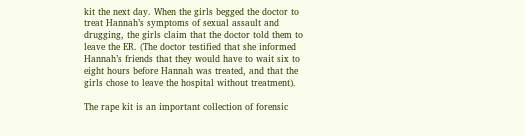kit the next day. When the girls begged the doctor to treat Hannah’s symptoms of sexual assault and drugging, the girls claim that the doctor told them to leave the ER. (The doctor testified that she informed Hannah’s friends that they would have to wait six to eight hours before Hannah was treated, and that the girls chose to leave the hospital without treatment).

The rape kit is an important collection of forensic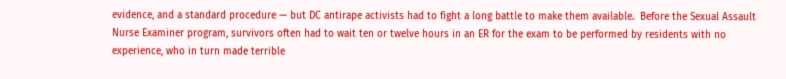evidence, and a standard procedure — but DC antirape activists had to fight a long battle to make them available.  Before the Sexual Assault Nurse Examiner program, survivors often had to wait ten or twelve hours in an ER for the exam to be performed by residents with no experience, who in turn made terrible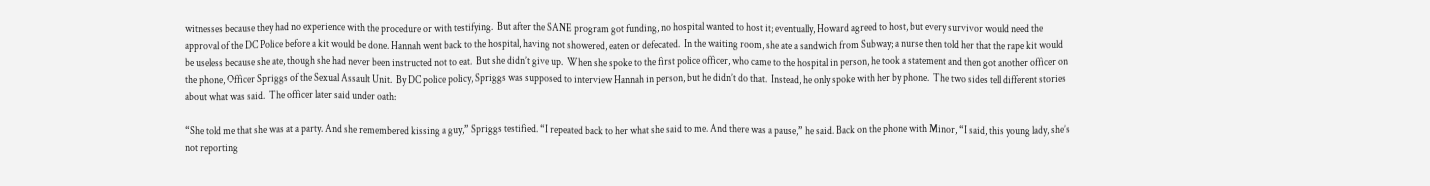witnesses because they had no experience with the procedure or with testifying.  But after the SANE program got funding, no hospital wanted to host it; eventually, Howard agreed to host, but every survivor would need the approval of the DC Police before a kit would be done. Hannah went back to the hospital, having not showered, eaten or defecated.  In the waiting room, she ate a sandwich from Subway; a nurse then told her that the rape kit would be useless because she ate, though she had never been instructed not to eat.  But she didn’t give up.  When she spoke to the first police officer, who came to the hospital in person, he took a statement and then got another officer on the phone, Officer Spriggs of the Sexual Assault Unit.  By DC police policy, Spriggs was supposed to interview Hannah in person, but he didn’t do that.  Instead, he only spoke with her by phone.  The two sides tell different stories about what was said.  The officer later said under oath:

“She told me that she was at a party. And she remembered kissing a guy,” Spriggs testified. “I repeated back to her what she said to me. And there was a pause,” he said. Back on the phone with Minor, “I said, this young lady, she’s not reporting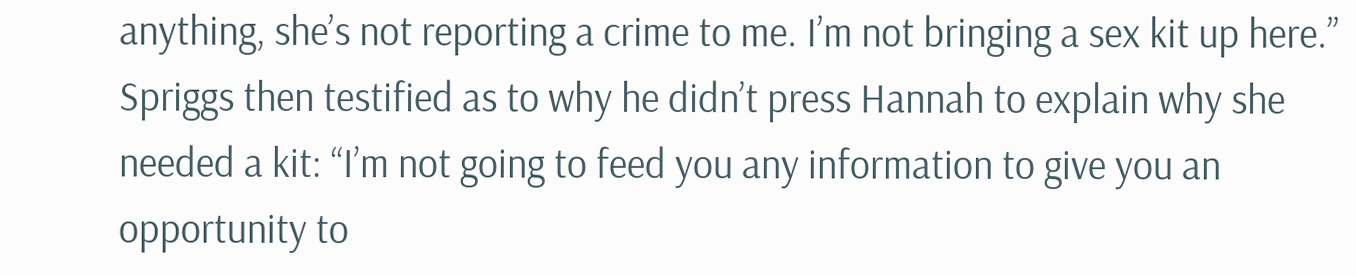anything, she’s not reporting a crime to me. I’m not bringing a sex kit up here.” Spriggs then testified as to why he didn’t press Hannah to explain why she needed a kit: “I’m not going to feed you any information to give you an opportunity to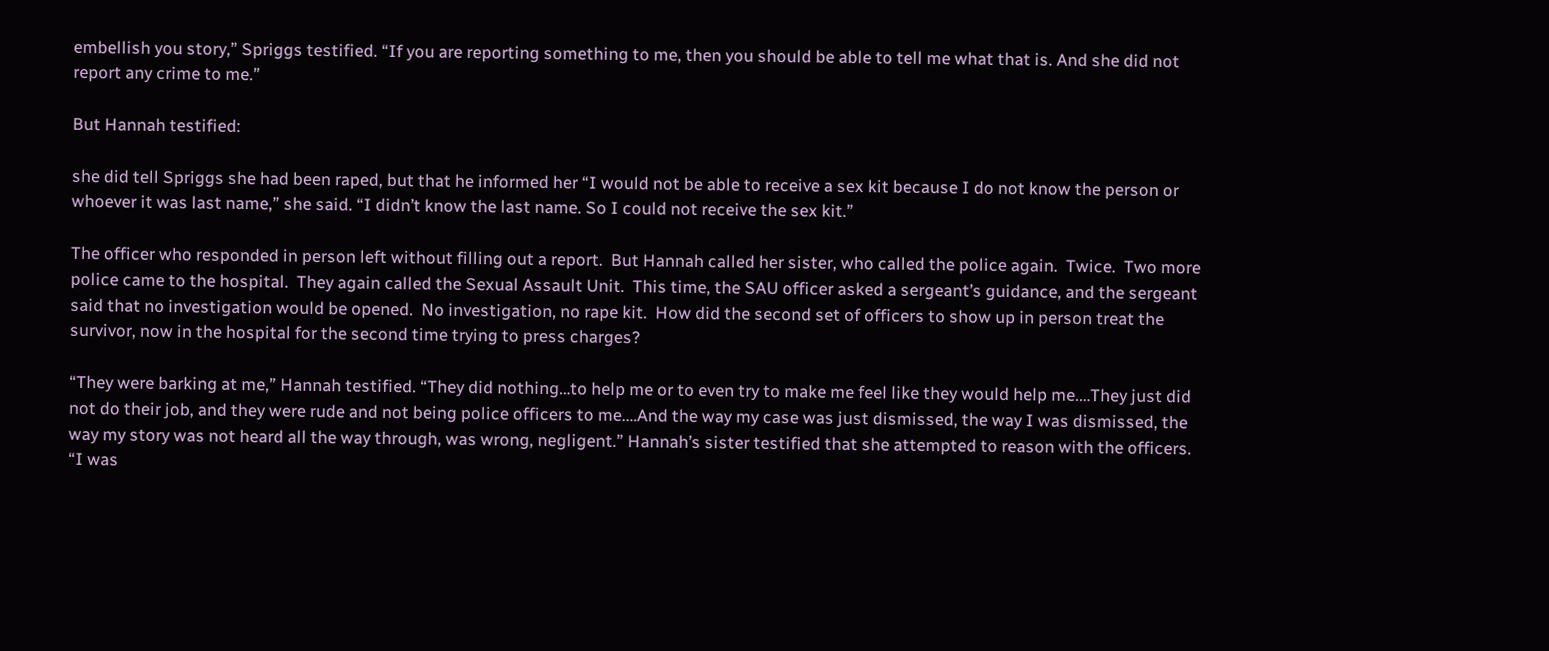embellish you story,” Spriggs testified. “If you are reporting something to me, then you should be able to tell me what that is. And she did not report any crime to me.”

But Hannah testified:

she did tell Spriggs she had been raped, but that he informed her “I would not be able to receive a sex kit because I do not know the person or whoever it was last name,” she said. “I didn’t know the last name. So I could not receive the sex kit.”

The officer who responded in person left without filling out a report.  But Hannah called her sister, who called the police again.  Twice.  Two more police came to the hospital.  They again called the Sexual Assault Unit.  This time, the SAU officer asked a sergeant’s guidance, and the sergeant said that no investigation would be opened.  No investigation, no rape kit.  How did the second set of officers to show up in person treat the survivor, now in the hospital for the second time trying to press charges?

“They were barking at me,” Hannah testified. “They did nothing…to help me or to even try to make me feel like they would help me.…They just did not do their job, and they were rude and not being police officers to me.…And the way my case was just dismissed, the way I was dismissed, the way my story was not heard all the way through, was wrong, negligent.” Hannah’s sister testified that she attempted to reason with the officers. “I was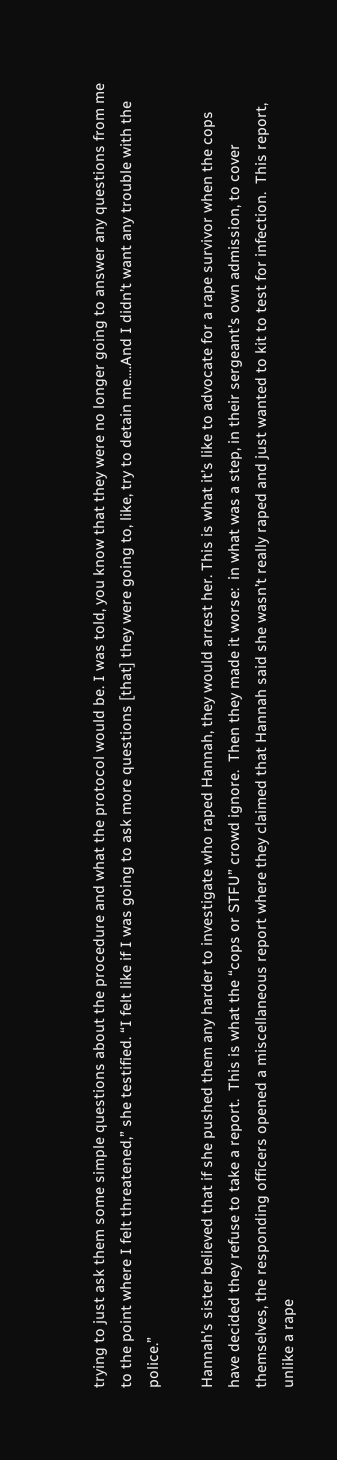trying to just ask them some simple questions about the procedure and what the protocol would be. I was told, you know that they were no longer going to answer any questions from me to the point where I felt threatened,” she testified. “I felt like if I was going to ask more questions [that] they were going to, like, try to detain me.…And I didn’t want any trouble with the police.”

Hannah’s sister believed that if she pushed them any harder to investigate who raped Hannah, they would arrest her. This is what it’s like to advocate for a rape survivor when the cops have decided they refuse to take a report.  This is what the “cops or STFU” crowd ignore.  Then they made it worse:  in what was a step, in their sergeant’s own admission, to cover themselves, the responding officers opened a miscellaneous report where they claimed that Hannah said she wasn’t really raped and just wanted to kit to test for infection.  This report, unlike a rape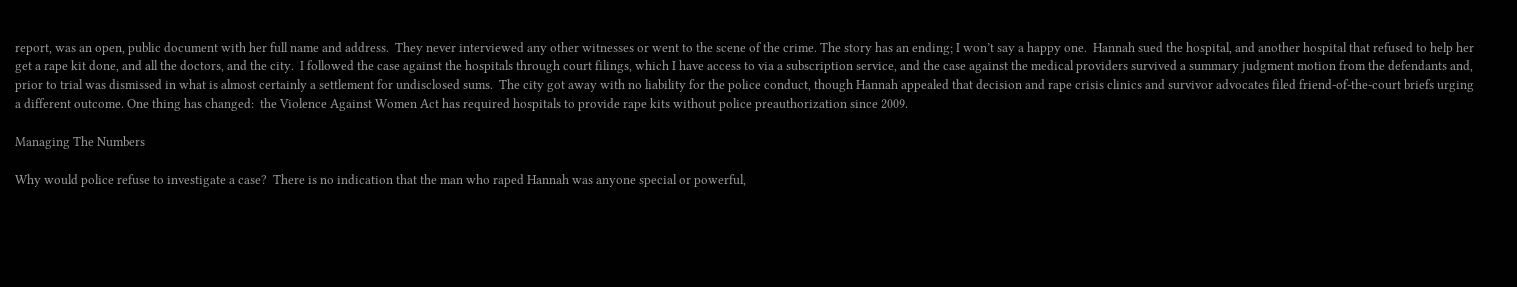report, was an open, public document with her full name and address.  They never interviewed any other witnesses or went to the scene of the crime. The story has an ending; I won’t say a happy one.  Hannah sued the hospital, and another hospital that refused to help her get a rape kit done, and all the doctors, and the city.  I followed the case against the hospitals through court filings, which I have access to via a subscription service, and the case against the medical providers survived a summary judgment motion from the defendants and, prior to trial was dismissed in what is almost certainly a settlement for undisclosed sums.  The city got away with no liability for the police conduct, though Hannah appealed that decision and rape crisis clinics and survivor advocates filed friend-of-the-court briefs urging a different outcome. One thing has changed:  the Violence Against Women Act has required hospitals to provide rape kits without police preauthorization since 2009.

Managing The Numbers

Why would police refuse to investigate a case?  There is no indication that the man who raped Hannah was anyone special or powerful,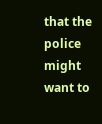that the police might want to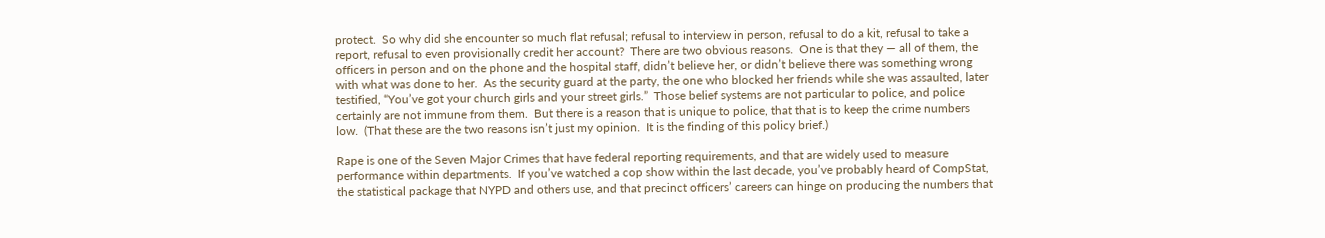protect.  So why did she encounter so much flat refusal; refusal to interview in person, refusal to do a kit, refusal to take a report, refusal to even provisionally credit her account?  There are two obvious reasons.  One is that they — all of them, the officers in person and on the phone and the hospital staff, didn’t believe her, or didn’t believe there was something wrong with what was done to her.  As the security guard at the party, the one who blocked her friends while she was assaulted, later testified, “You’ve got your church girls and your street girls.”  Those belief systems are not particular to police, and police certainly are not immune from them.  But there is a reason that is unique to police, that that is to keep the crime numbers low.  (That these are the two reasons isn’t just my opinion.  It is the finding of this policy brief.)

Rape is one of the Seven Major Crimes that have federal reporting requirements, and that are widely used to measure performance within departments.  If you’ve watched a cop show within the last decade, you’ve probably heard of CompStat, the statistical package that NYPD and others use, and that precinct officers’ careers can hinge on producing the numbers that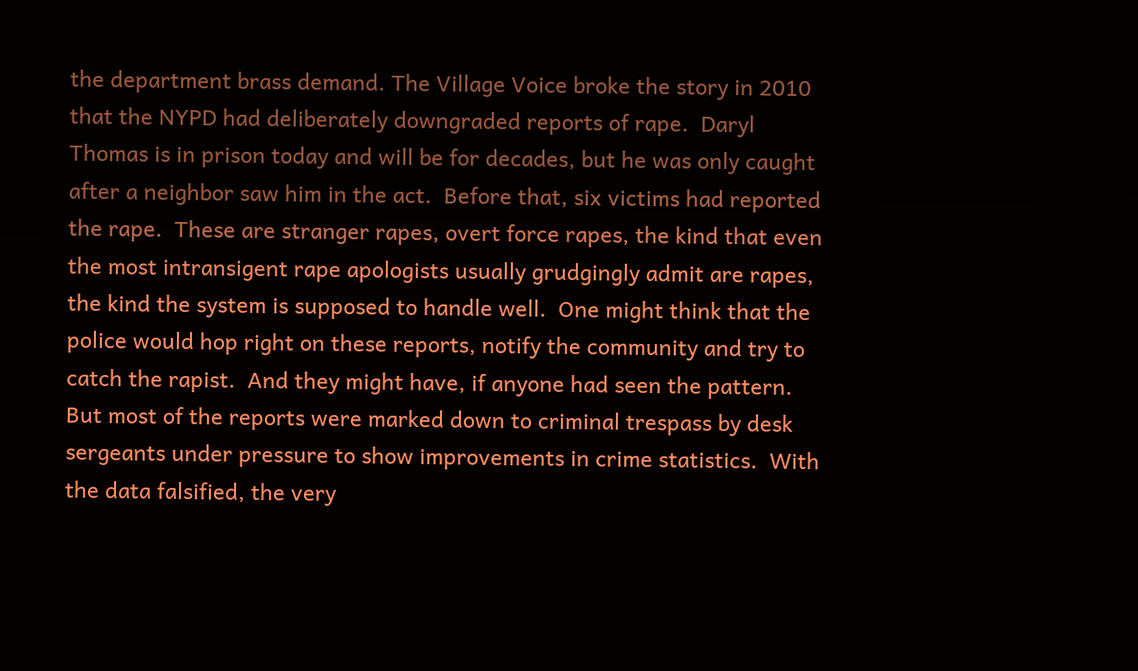the department brass demand. The Village Voice broke the story in 2010 that the NYPD had deliberately downgraded reports of rape.  Daryl Thomas is in prison today and will be for decades, but he was only caught after a neighbor saw him in the act.  Before that, six victims had reported the rape.  These are stranger rapes, overt force rapes, the kind that even the most intransigent rape apologists usually grudgingly admit are rapes, the kind the system is supposed to handle well.  One might think that the police would hop right on these reports, notify the community and try to catch the rapist.  And they might have, if anyone had seen the pattern.  But most of the reports were marked down to criminal trespass by desk sergeants under pressure to show improvements in crime statistics.  With the data falsified, the very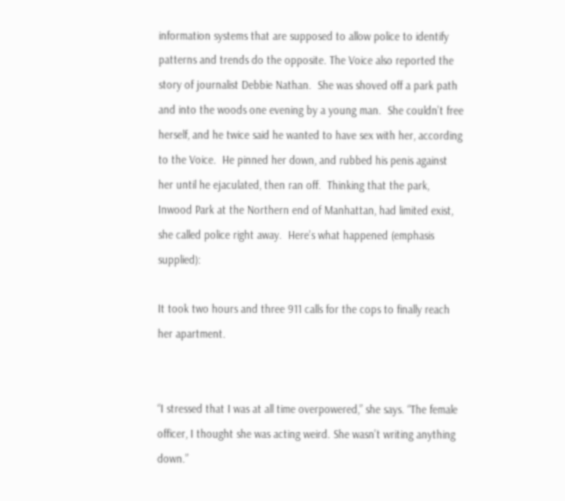information systems that are supposed to allow police to identify patterns and trends do the opposite. The Voice also reported the story of journalist Debbie Nathan.  She was shoved off a park path and into the woods one evening by a young man.  She couldn’t free herself, and he twice said he wanted to have sex with her, according to the Voice.  He pinned her down, and rubbed his penis against her until he ejaculated, then ran off.  Thinking that the park, Inwood Park at the Northern end of Manhattan, had limited exist, she called police right away.  Here’s what happened (emphasis supplied):

It took two hours and three 911 calls for the cops to finally reach her apartment.


“I stressed that I was at all time overpowered,” she says. “The female officer, I thought she was acting weird. She wasn’t writing anything down.”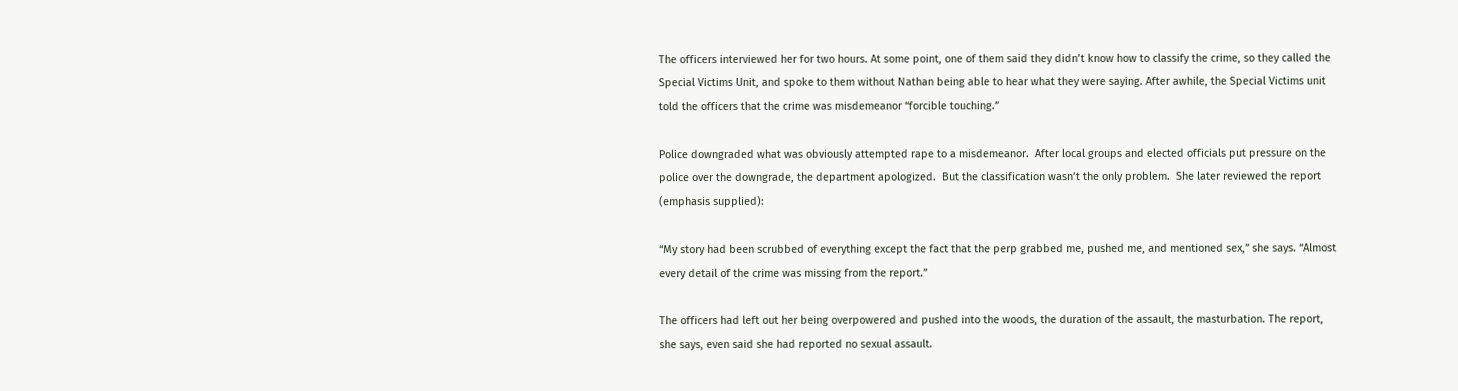The officers interviewed her for two hours. At some point, one of them said they didn’t know how to classify the crime, so they called the Special Victims Unit, and spoke to them without Nathan being able to hear what they were saying. After awhile, the Special Victims unit told the officers that the crime was misdemeanor “forcible touching.”

Police downgraded what was obviously attempted rape to a misdemeanor.  After local groups and elected officials put pressure on the police over the downgrade, the department apologized.  But the classification wasn’t the only problem.  She later reviewed the report (emphasis supplied):

“My story had been scrubbed of everything except the fact that the perp grabbed me, pushed me, and mentioned sex,” she says. “Almost every detail of the crime was missing from the report.”

The officers had left out her being overpowered and pushed into the woods, the duration of the assault, the masturbation. The report, she says, even said she had reported no sexual assault.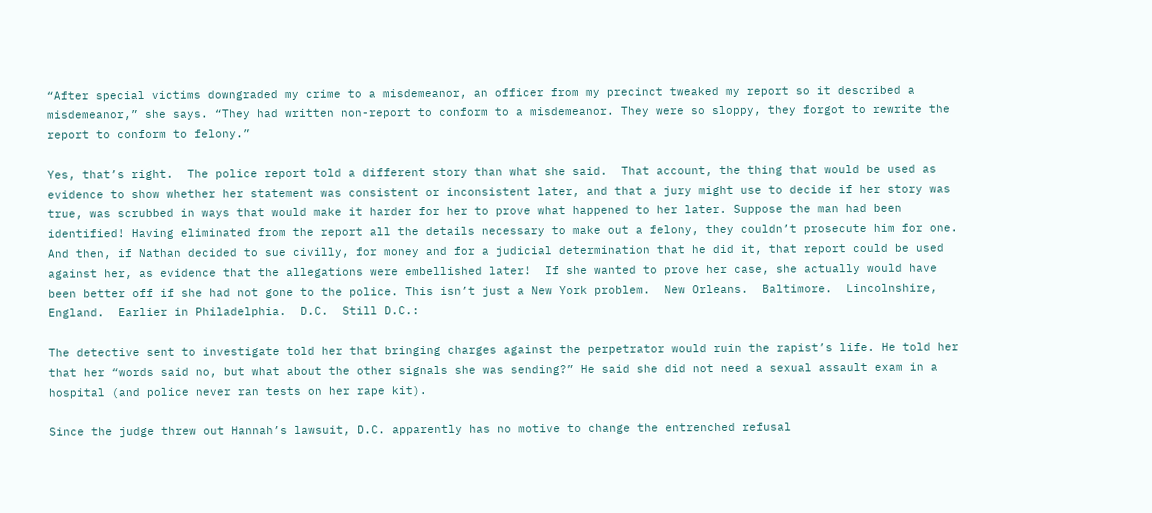“After special victims downgraded my crime to a misdemeanor, an officer from my precinct tweaked my report so it described a misdemeanor,” she says. “They had written non-report to conform to a misdemeanor. They were so sloppy, they forgot to rewrite the report to conform to felony.”

Yes, that’s right.  The police report told a different story than what she said.  That account, the thing that would be used as evidence to show whether her statement was consistent or inconsistent later, and that a jury might use to decide if her story was true, was scrubbed in ways that would make it harder for her to prove what happened to her later. Suppose the man had been identified! Having eliminated from the report all the details necessary to make out a felony, they couldn’t prosecute him for one.  And then, if Nathan decided to sue civilly, for money and for a judicial determination that he did it, that report could be used against her, as evidence that the allegations were embellished later!  If she wanted to prove her case, she actually would have been better off if she had not gone to the police. This isn’t just a New York problem.  New Orleans.  Baltimore.  Lincolnshire, England.  Earlier in Philadelphia.  D.C.  Still D.C.:

The detective sent to investigate told her that bringing charges against the perpetrator would ruin the rapist’s life. He told her that her “words said no, but what about the other signals she was sending?” He said she did not need a sexual assault exam in a hospital (and police never ran tests on her rape kit).

Since the judge threw out Hannah’s lawsuit, D.C. apparently has no motive to change the entrenched refusal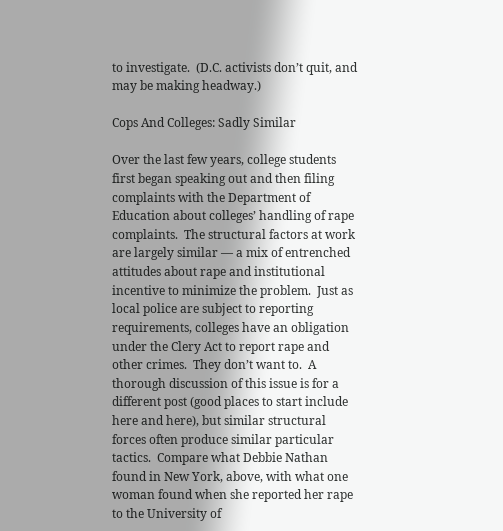to investigate.  (D.C. activists don’t quit, and may be making headway.)

Cops And Colleges: Sadly Similar

Over the last few years, college students first began speaking out and then filing complaints with the Department of Education about colleges’ handling of rape complaints.  The structural factors at work are largely similar — a mix of entrenched attitudes about rape and institutional incentive to minimize the problem.  Just as local police are subject to reporting requirements, colleges have an obligation under the Clery Act to report rape and other crimes.  They don’t want to.  A thorough discussion of this issue is for a different post (good places to start include here and here), but similar structural forces often produce similar particular tactics.  Compare what Debbie Nathan found in New York, above, with what one woman found when she reported her rape to the University of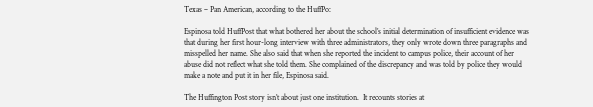Texas – Pan American, according to the HuffPo:

Espinosa told HuffPost that what bothered her about the school’s initial determination of insufficient evidence was that during her first hour-long interview with three administrators, they only wrote down three paragraphs and misspelled her name. She also said that when she reported the incident to campus police, their account of her abuse did not reflect what she told them. She complained of the discrepancy and was told by police they would make a note and put it in her file, Espinosa said.

The Huffington Post story isn’t about just one institution.  It recounts stories at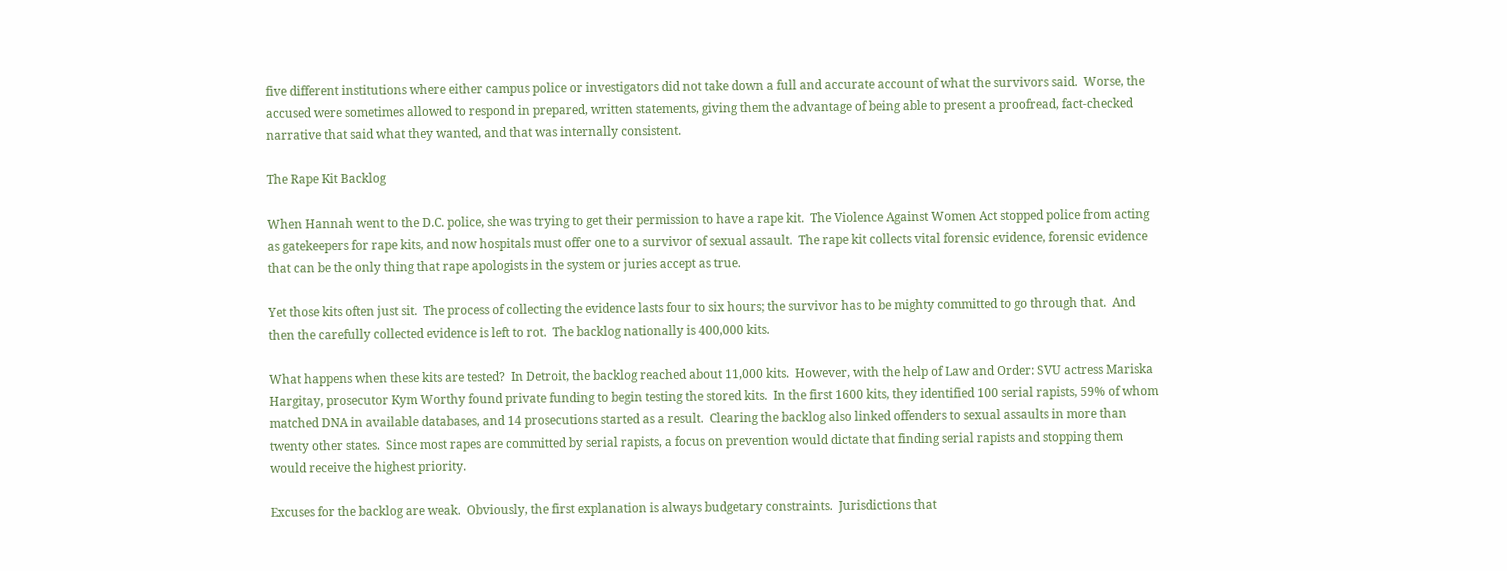five different institutions where either campus police or investigators did not take down a full and accurate account of what the survivors said.  Worse, the accused were sometimes allowed to respond in prepared, written statements, giving them the advantage of being able to present a proofread, fact-checked narrative that said what they wanted, and that was internally consistent.

The Rape Kit Backlog

When Hannah went to the D.C. police, she was trying to get their permission to have a rape kit.  The Violence Against Women Act stopped police from acting as gatekeepers for rape kits, and now hospitals must offer one to a survivor of sexual assault.  The rape kit collects vital forensic evidence, forensic evidence that can be the only thing that rape apologists in the system or juries accept as true.

Yet those kits often just sit.  The process of collecting the evidence lasts four to six hours; the survivor has to be mighty committed to go through that.  And then the carefully collected evidence is left to rot.  The backlog nationally is 400,000 kits.

What happens when these kits are tested?  In Detroit, the backlog reached about 11,000 kits.  However, with the help of Law and Order: SVU actress Mariska Hargitay, prosecutor Kym Worthy found private funding to begin testing the stored kits.  In the first 1600 kits, they identified 100 serial rapists, 59% of whom matched DNA in available databases, and 14 prosecutions started as a result.  Clearing the backlog also linked offenders to sexual assaults in more than twenty other states.  Since most rapes are committed by serial rapists, a focus on prevention would dictate that finding serial rapists and stopping them would receive the highest priority.

Excuses for the backlog are weak.  Obviously, the first explanation is always budgetary constraints.  Jurisdictions that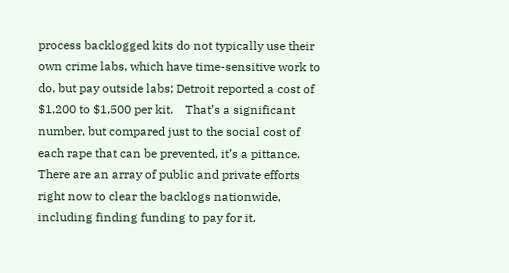process backlogged kits do not typically use their own crime labs, which have time-sensitive work to do, but pay outside labs; Detroit reported a cost of $1,200 to $1,500 per kit.    That’s a significant number, but compared just to the social cost of each rape that can be prevented, it’s a pittance.  There are an array of public and private efforts right now to clear the backlogs nationwide, including finding funding to pay for it.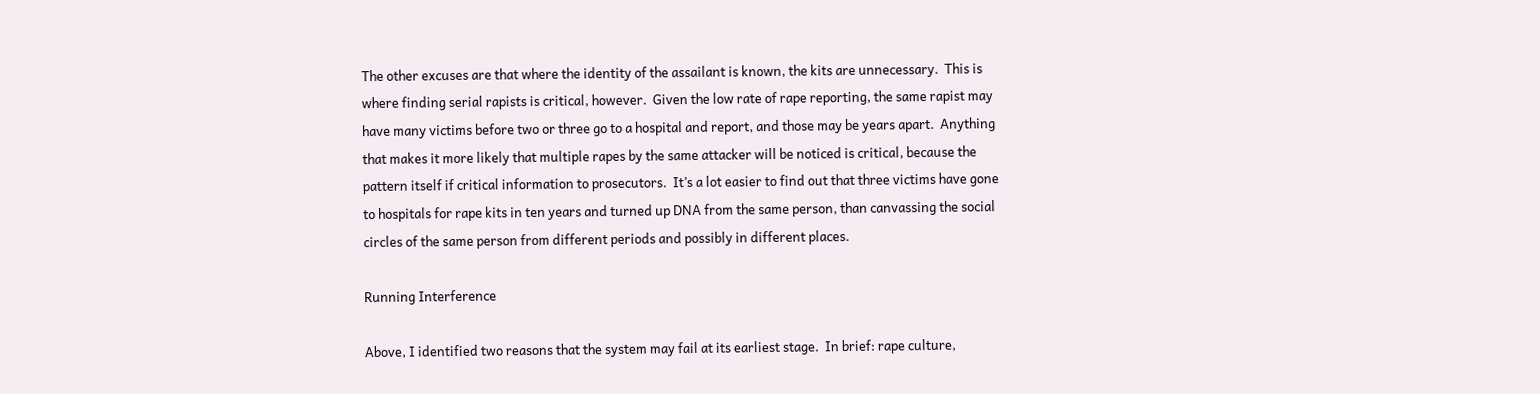The other excuses are that where the identity of the assailant is known, the kits are unnecessary.  This is where finding serial rapists is critical, however.  Given the low rate of rape reporting, the same rapist may have many victims before two or three go to a hospital and report, and those may be years apart.  Anything that makes it more likely that multiple rapes by the same attacker will be noticed is critical, because the pattern itself if critical information to prosecutors.  It’s a lot easier to find out that three victims have gone to hospitals for rape kits in ten years and turned up DNA from the same person, than canvassing the social circles of the same person from different periods and possibly in different places.

Running Interference

Above, I identified two reasons that the system may fail at its earliest stage.  In brief: rape culture,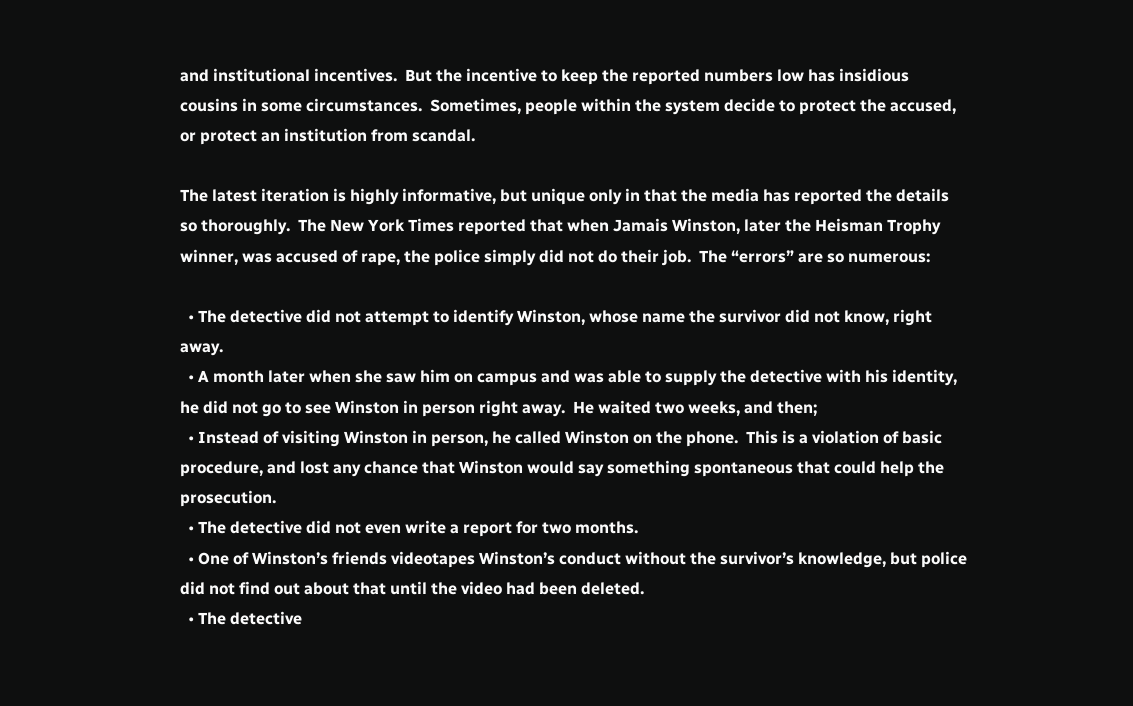and institutional incentives.  But the incentive to keep the reported numbers low has insidious cousins in some circumstances.  Sometimes, people within the system decide to protect the accused, or protect an institution from scandal.

The latest iteration is highly informative, but unique only in that the media has reported the details so thoroughly.  The New York Times reported that when Jamais Winston, later the Heisman Trophy winner, was accused of rape, the police simply did not do their job.  The “errors” are so numerous:

  • The detective did not attempt to identify Winston, whose name the survivor did not know, right away.
  • A month later when she saw him on campus and was able to supply the detective with his identity, he did not go to see Winston in person right away.  He waited two weeks, and then;
  • Instead of visiting Winston in person, he called Winston on the phone.  This is a violation of basic procedure, and lost any chance that Winston would say something spontaneous that could help the prosecution.
  • The detective did not even write a report for two months.
  • One of Winston’s friends videotapes Winston’s conduct without the survivor’s knowledge, but police did not find out about that until the video had been deleted.
  • The detective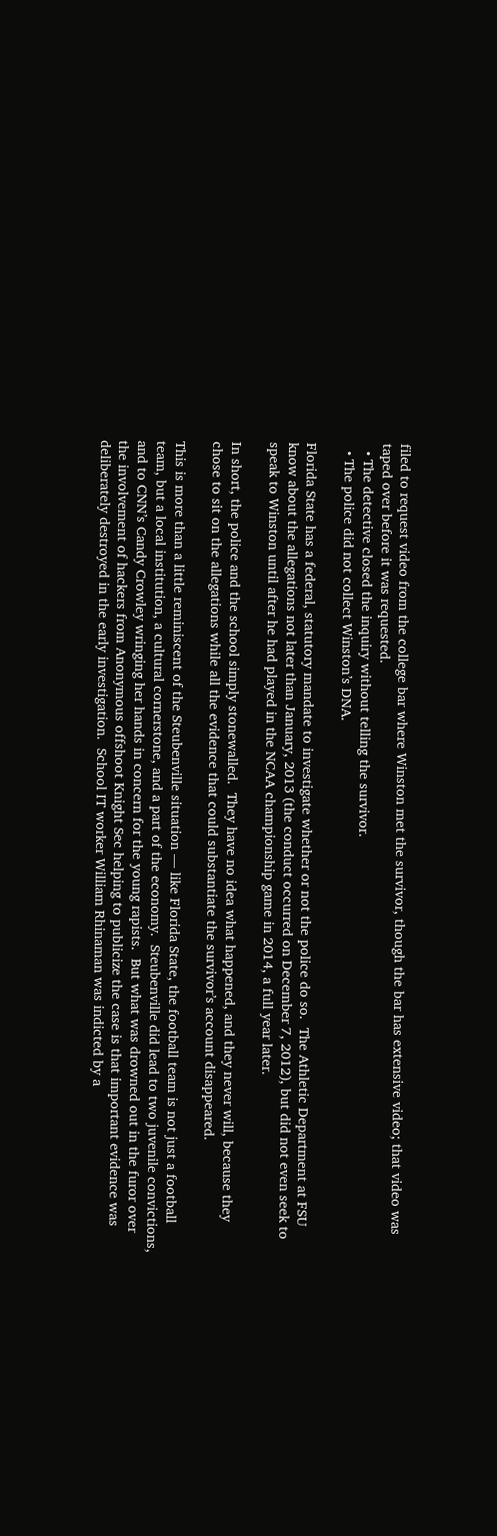filed to request video from the college bar where Winston met the survivor, though the bar has extensive video; that video was taped over before it was requested.
  • The detective closed the inquiry without telling the survivor.
  • The police did not collect Winston’s DNA.

Florida State has a federal, statutory mandate to investigate whether or not the police do so.  The Athletic Department at FSU know about the allegations not later than January, 2013 (the conduct occurred on December 7, 2012), but did not even seek to speak to Winston until after he had played in the NCAA championship game in 2014, a full year later.

In short, the police and the school simply stonewalled.  They have no idea what happened, and they never will, because they chose to sit on the allegations while all the evidence that could substantiate the survivor’s account disappeared.

This is more than a little reminiscent of the Steubenville situation — like Florida State, the football team is not just a football team, but a local institution, a cultural cornerstone, and a part of the economy.  Steubenville did lead to two juvenile convictions, and to CNN’s Candy Crowley wringing her hands in concern for the young rapists.  But what was drowned out in the furor over the involvement of hackers from Anonymous offshoot Knight Sec helping to publicize the case is that important evidence was deliberately destroyed in the early investigation.  School IT worker William Rhinaman was indicted by a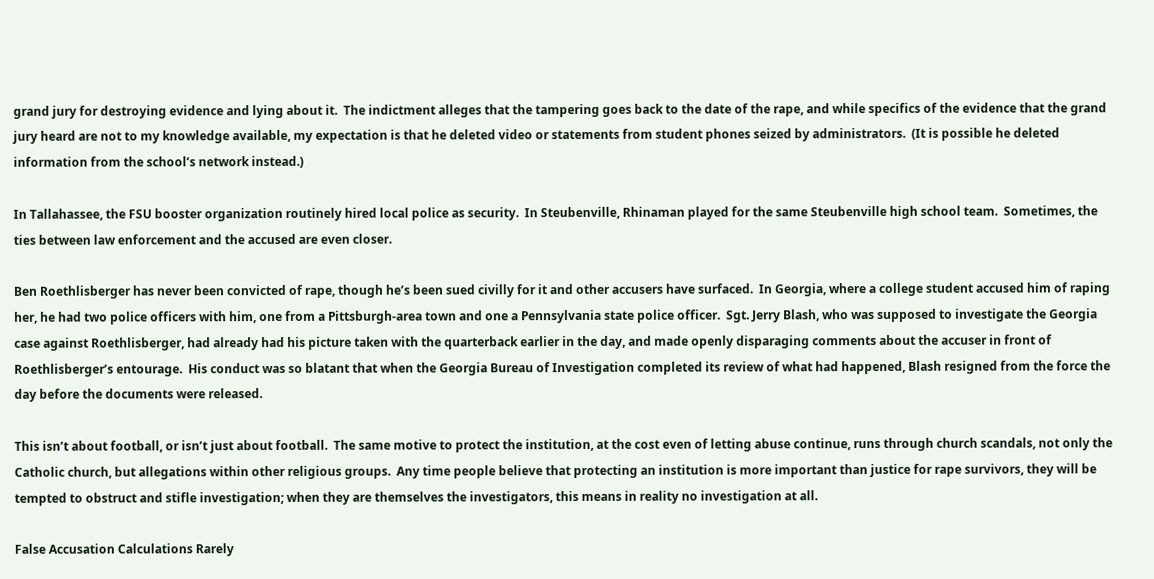grand jury for destroying evidence and lying about it.  The indictment alleges that the tampering goes back to the date of the rape, and while specifics of the evidence that the grand jury heard are not to my knowledge available, my expectation is that he deleted video or statements from student phones seized by administrators.  (It is possible he deleted information from the school’s network instead.)

In Tallahassee, the FSU booster organization routinely hired local police as security.  In Steubenville, Rhinaman played for the same Steubenville high school team.  Sometimes, the ties between law enforcement and the accused are even closer.

Ben Roethlisberger has never been convicted of rape, though he’s been sued civilly for it and other accusers have surfaced.  In Georgia, where a college student accused him of raping her, he had two police officers with him, one from a Pittsburgh-area town and one a Pennsylvania state police officer.  Sgt. Jerry Blash, who was supposed to investigate the Georgia case against Roethlisberger, had already had his picture taken with the quarterback earlier in the day, and made openly disparaging comments about the accuser in front of Roethlisberger’s entourage.  His conduct was so blatant that when the Georgia Bureau of Investigation completed its review of what had happened, Blash resigned from the force the day before the documents were released.

This isn’t about football, or isn’t just about football.  The same motive to protect the institution, at the cost even of letting abuse continue, runs through church scandals, not only the Catholic church, but allegations within other religious groups.  Any time people believe that protecting an institution is more important than justice for rape survivors, they will be tempted to obstruct and stifle investigation; when they are themselves the investigators, this means in reality no investigation at all.

False Accusation Calculations Rarely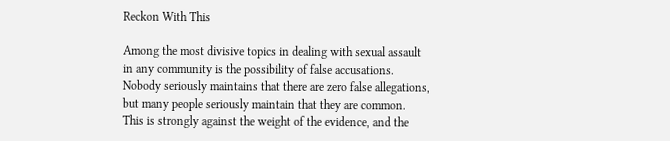Reckon With This

Among the most divisive topics in dealing with sexual assault in any community is the possibility of false accusations.  Nobody seriously maintains that there are zero false allegations, but many people seriously maintain that they are common.  This is strongly against the weight of the evidence, and the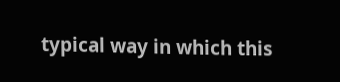typical way in which this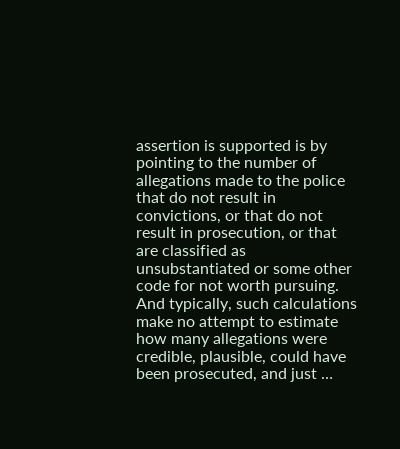assertion is supported is by pointing to the number of allegations made to the police that do not result in convictions, or that do not result in prosecution, or that are classified as unsubstantiated or some other code for not worth pursuing.  And typically, such calculations make no attempt to estimate how many allegations were credible, plausible, could have been prosecuted, and just …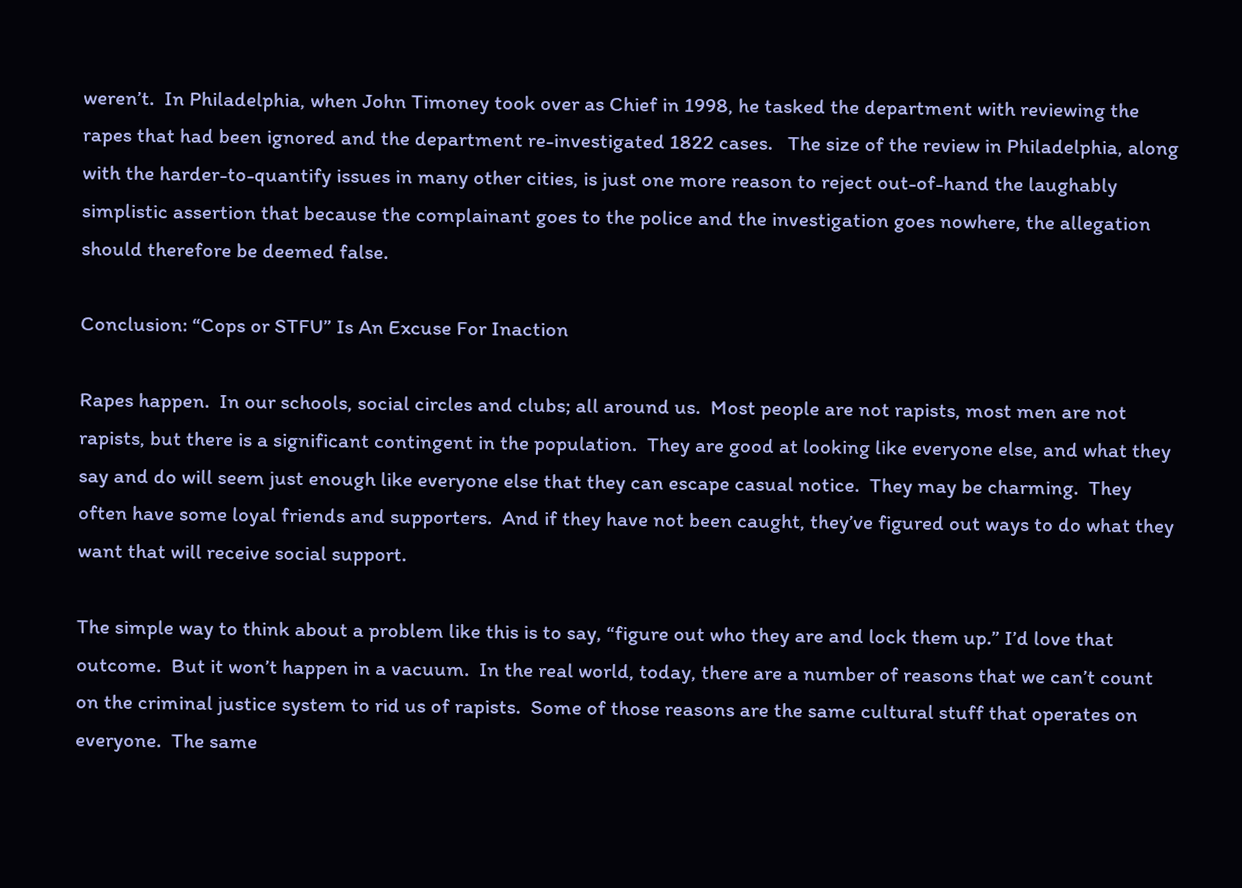weren’t.  In Philadelphia, when John Timoney took over as Chief in 1998, he tasked the department with reviewing the rapes that had been ignored and the department re-investigated 1822 cases.   The size of the review in Philadelphia, along with the harder-to-quantify issues in many other cities, is just one more reason to reject out-of-hand the laughably simplistic assertion that because the complainant goes to the police and the investigation goes nowhere, the allegation should therefore be deemed false.

Conclusion: “Cops or STFU” Is An Excuse For Inaction

Rapes happen.  In our schools, social circles and clubs; all around us.  Most people are not rapists, most men are not rapists, but there is a significant contingent in the population.  They are good at looking like everyone else, and what they say and do will seem just enough like everyone else that they can escape casual notice.  They may be charming.  They often have some loyal friends and supporters.  And if they have not been caught, they’ve figured out ways to do what they want that will receive social support.

The simple way to think about a problem like this is to say, “figure out who they are and lock them up.” I’d love that outcome.  But it won’t happen in a vacuum.  In the real world, today, there are a number of reasons that we can’t count on the criminal justice system to rid us of rapists.  Some of those reasons are the same cultural stuff that operates on everyone.  The same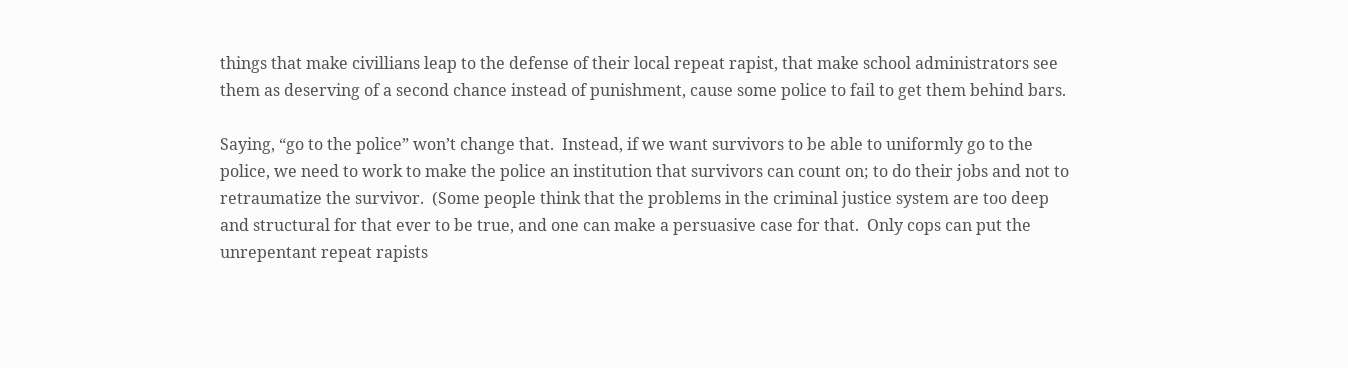things that make civillians leap to the defense of their local repeat rapist, that make school administrators see them as deserving of a second chance instead of punishment, cause some police to fail to get them behind bars.

Saying, “go to the police” won’t change that.  Instead, if we want survivors to be able to uniformly go to the police, we need to work to make the police an institution that survivors can count on; to do their jobs and not to retraumatize the survivor.  (Some people think that the problems in the criminal justice system are too deep and structural for that ever to be true, and one can make a persuasive case for that.  Only cops can put the unrepentant repeat rapists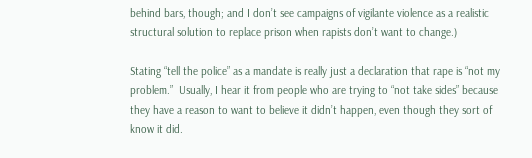behind bars, though; and I don’t see campaigns of vigilante violence as a realistic structural solution to replace prison when rapists don’t want to change.)

Stating “tell the police” as a mandate is really just a declaration that rape is “not my problem.”  Usually, I hear it from people who are trying to “not take sides” because they have a reason to want to believe it didn’t happen, even though they sort of know it did.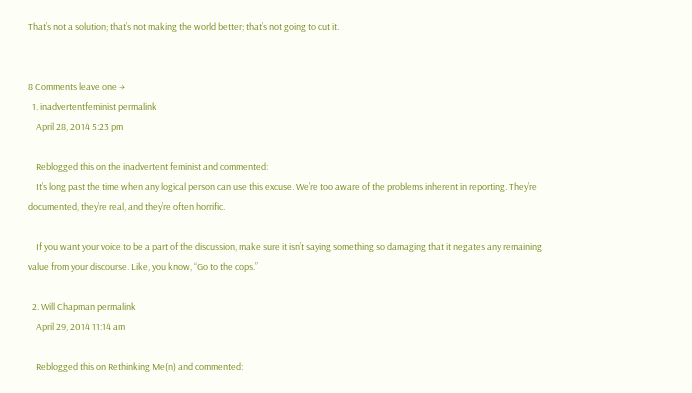That’s not a solution; that’s not making the world better; that’s not going to cut it.


8 Comments leave one →
  1. inadvertentfeminist permalink
    April 28, 2014 5:23 pm

    Reblogged this on the inadvertent feminist and commented:
    It’s long past the time when any logical person can use this excuse. We’re too aware of the problems inherent in reporting. They’re documented, they’re real, and they’re often horrific.

    If you want your voice to be a part of the discussion, make sure it isn’t saying something so damaging that it negates any remaining value from your discourse. Like, you know, “Go to the cops.”

  2. Will Chapman permalink
    April 29, 2014 11:14 am

    Reblogged this on Rethinking Me(n) and commented: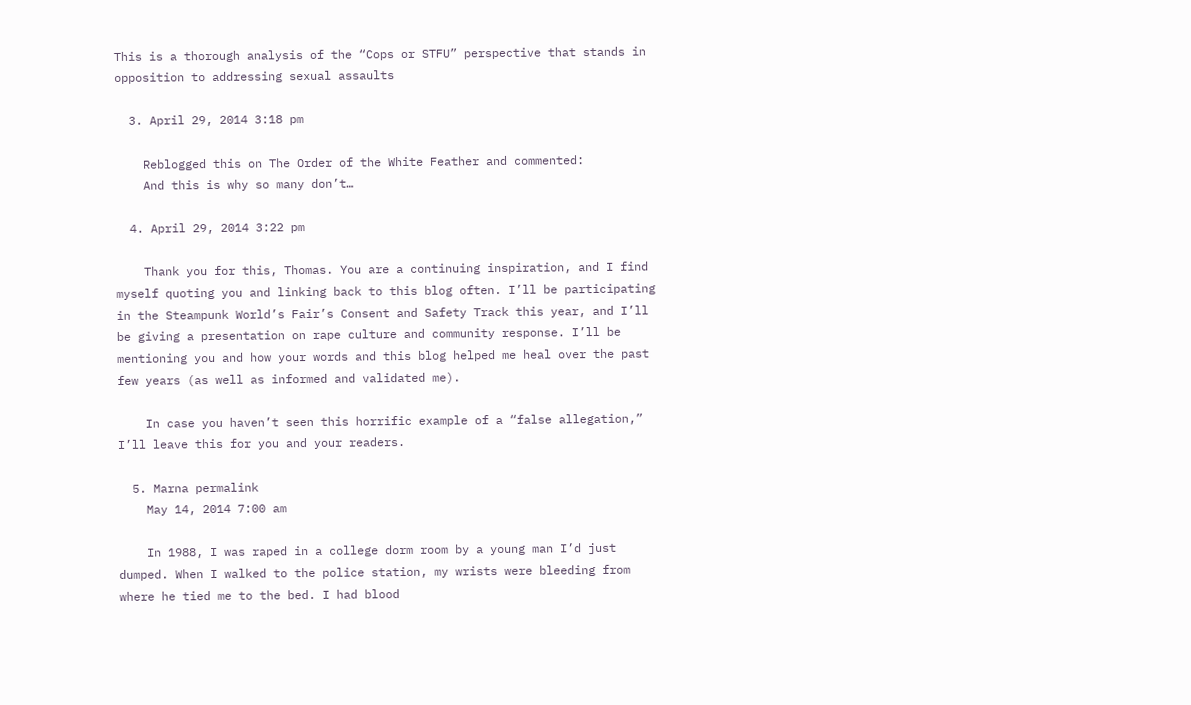This is a thorough analysis of the “Cops or STFU” perspective that stands in opposition to addressing sexual assaults

  3. April 29, 2014 3:18 pm

    Reblogged this on The Order of the White Feather and commented:
    And this is why so many don’t…

  4. April 29, 2014 3:22 pm

    Thank you for this, Thomas. You are a continuing inspiration, and I find myself quoting you and linking back to this blog often. I’ll be participating in the Steampunk World’s Fair’s Consent and Safety Track this year, and I’ll be giving a presentation on rape culture and community response. I’ll be mentioning you and how your words and this blog helped me heal over the past few years (as well as informed and validated me).

    In case you haven’t seen this horrific example of a “false allegation,” I’ll leave this for you and your readers.

  5. Marna permalink
    May 14, 2014 7:00 am

    In 1988, I was raped in a college dorm room by a young man I’d just dumped. When I walked to the police station, my wrists were bleeding from where he tied me to the bed. I had blood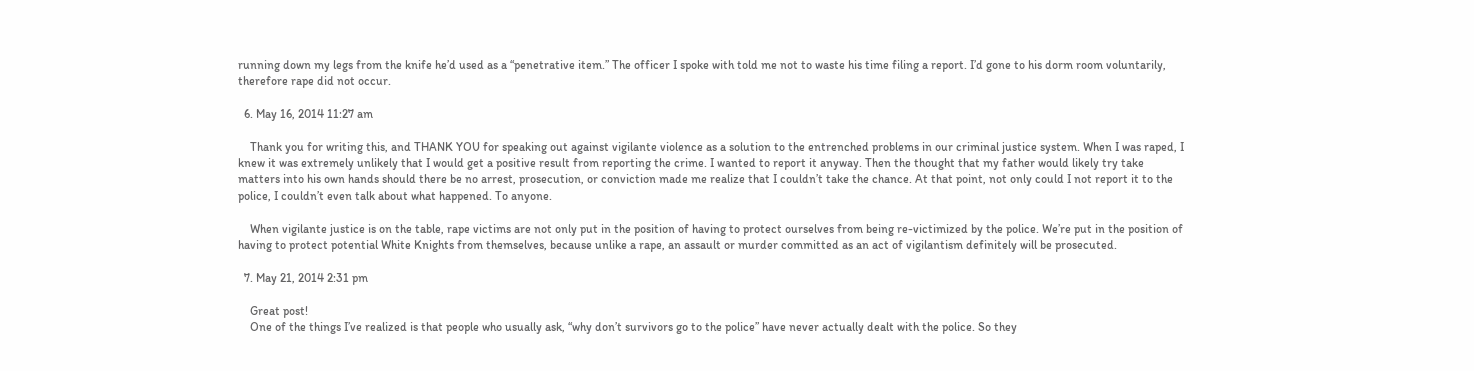running down my legs from the knife he’d used as a “penetrative item.” The officer I spoke with told me not to waste his time filing a report. I’d gone to his dorm room voluntarily, therefore rape did not occur.

  6. May 16, 2014 11:27 am

    Thank you for writing this, and THANK YOU for speaking out against vigilante violence as a solution to the entrenched problems in our criminal justice system. When I was raped, I knew it was extremely unlikely that I would get a positive result from reporting the crime. I wanted to report it anyway. Then the thought that my father would likely try take matters into his own hands should there be no arrest, prosecution, or conviction made me realize that I couldn’t take the chance. At that point, not only could I not report it to the police, I couldn’t even talk about what happened. To anyone.

    When vigilante justice is on the table, rape victims are not only put in the position of having to protect ourselves from being re-victimized by the police. We’re put in the position of having to protect potential White Knights from themselves, because unlike a rape, an assault or murder committed as an act of vigilantism definitely will be prosecuted.

  7. May 21, 2014 2:31 pm

    Great post!
    One of the things I’ve realized is that people who usually ask, “why don’t survivors go to the police” have never actually dealt with the police. So they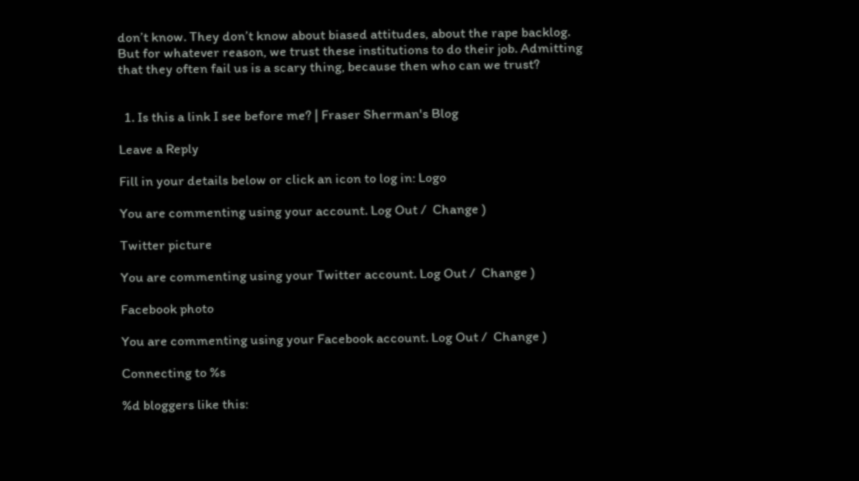don’t know. They don’t know about biased attitudes, about the rape backlog. But for whatever reason, we trust these institutions to do their job. Admitting that they often fail us is a scary thing, because then who can we trust?


  1. Is this a link I see before me? | Fraser Sherman's Blog

Leave a Reply

Fill in your details below or click an icon to log in: Logo

You are commenting using your account. Log Out /  Change )

Twitter picture

You are commenting using your Twitter account. Log Out /  Change )

Facebook photo

You are commenting using your Facebook account. Log Out /  Change )

Connecting to %s

%d bloggers like this: